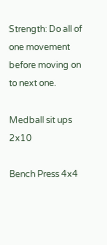Strength: Do all of one movement before moving on to next one.

Medball sit ups 2x10

Bench Press 4x4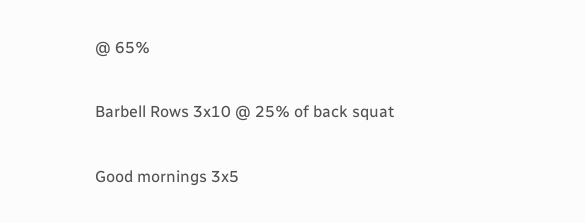@ 65%

Barbell Rows 3x10 @ 25% of back squat

Good mornings 3x5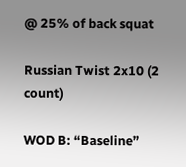@ 25% of back squat

Russian Twist 2x10 (2 count)

WOD B: “Baseline”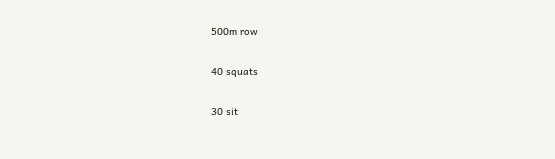500m row

40 squats

30 sit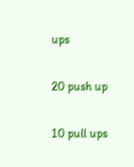ups

20 push up

10 pull ups